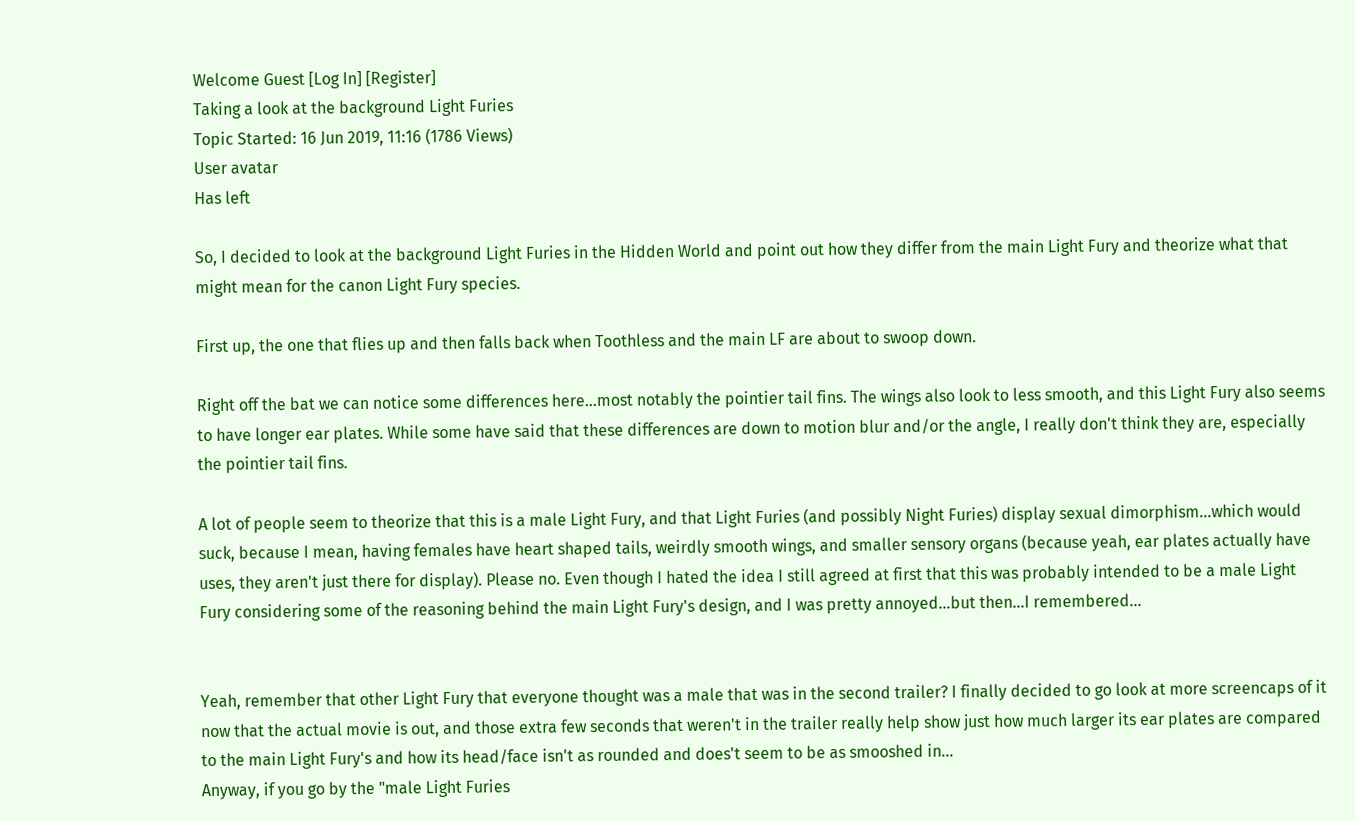Welcome Guest [Log In] [Register]
Taking a look at the background Light Furies
Topic Started: 16 Jun 2019, 11:16 (1786 Views)
User avatar
Has left

So, I decided to look at the background Light Furies in the Hidden World and point out how they differ from the main Light Fury and theorize what that might mean for the canon Light Fury species.

First up, the one that flies up and then falls back when Toothless and the main LF are about to swoop down.

Right off the bat we can notice some differences here...most notably the pointier tail fins. The wings also look to less smooth, and this Light Fury also seems to have longer ear plates. While some have said that these differences are down to motion blur and/or the angle, I really don't think they are, especially the pointier tail fins.

A lot of people seem to theorize that this is a male Light Fury, and that Light Furies (and possibly Night Furies) display sexual dimorphism...which would suck, because I mean, having females have heart shaped tails, weirdly smooth wings, and smaller sensory organs (because yeah, ear plates actually have uses, they aren't just there for display). Please no. Even though I hated the idea I still agreed at first that this was probably intended to be a male Light Fury considering some of the reasoning behind the main Light Fury's design, and I was pretty annoyed...but then...I remembered...


Yeah, remember that other Light Fury that everyone thought was a male that was in the second trailer? I finally decided to go look at more screencaps of it now that the actual movie is out, and those extra few seconds that weren't in the trailer really help show just how much larger its ear plates are compared to the main Light Fury's and how its head/face isn't as rounded and does't seem to be as smooshed in...
Anyway, if you go by the "male Light Furies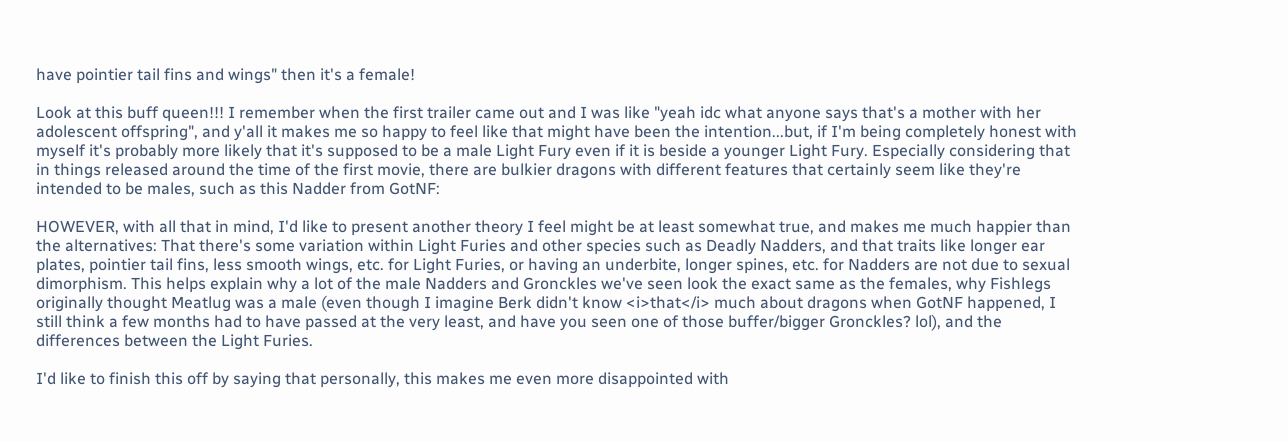have pointier tail fins and wings" then it's a female!

Look at this buff queen!!! I remember when the first trailer came out and I was like "yeah idc what anyone says that's a mother with her adolescent offspring", and y'all it makes me so happy to feel like that might have been the intention...but, if I'm being completely honest with myself it's probably more likely that it's supposed to be a male Light Fury even if it is beside a younger Light Fury. Especially considering that in things released around the time of the first movie, there are bulkier dragons with different features that certainly seem like they're intended to be males, such as this Nadder from GotNF:

HOWEVER, with all that in mind, I'd like to present another theory I feel might be at least somewhat true, and makes me much happier than the alternatives: That there's some variation within Light Furies and other species such as Deadly Nadders, and that traits like longer ear plates, pointier tail fins, less smooth wings, etc. for Light Furies, or having an underbite, longer spines, etc. for Nadders are not due to sexual dimorphism. This helps explain why a lot of the male Nadders and Gronckles we've seen look the exact same as the females, why Fishlegs originally thought Meatlug was a male (even though I imagine Berk didn't know <i>that</i> much about dragons when GotNF happened, I still think a few months had to have passed at the very least, and have you seen one of those buffer/bigger Gronckles? lol), and the differences between the Light Furies.

I'd like to finish this off by saying that personally, this makes me even more disappointed with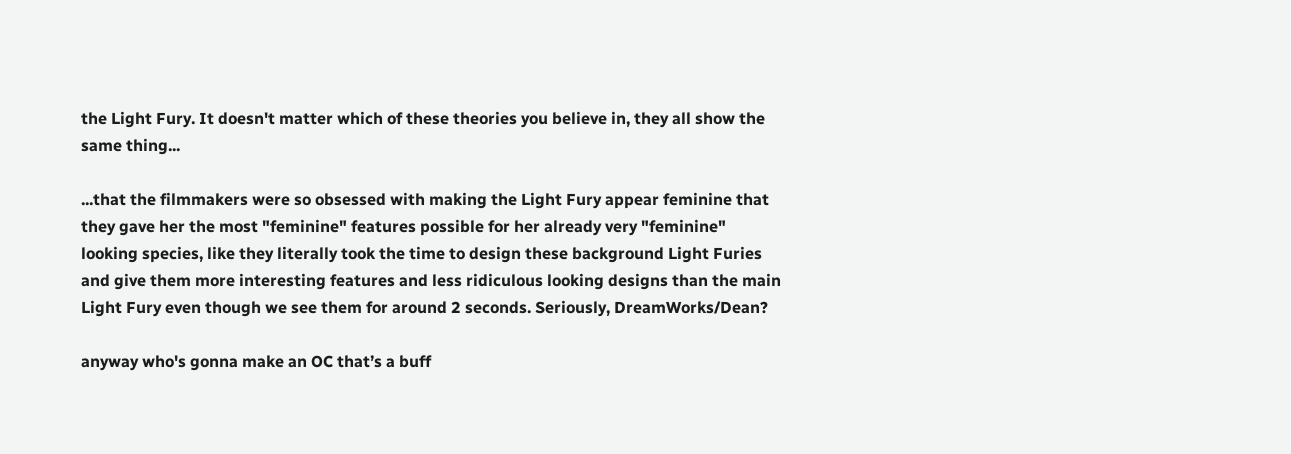the Light Fury. It doesn't matter which of these theories you believe in, they all show the same thing...

...that the filmmakers were so obsessed with making the Light Fury appear feminine that they gave her the most "feminine" features possible for her already very "feminine" looking species, like they literally took the time to design these background Light Furies and give them more interesting features and less ridiculous looking designs than the main Light Fury even though we see them for around 2 seconds. Seriously, DreamWorks/Dean?

anyway who's gonna make an OC that’s a buff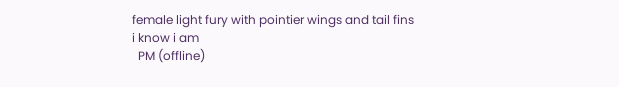female light fury with pointier wings and tail fins
i know i am
  PM (offline)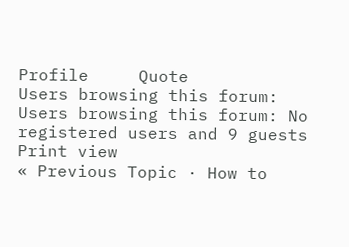Profile     Quote
Users browsing this forum:
Users browsing this forum: No registered users and 9 guests
Print view
« Previous Topic · How to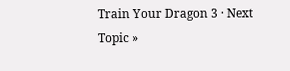Train Your Dragon 3 · Next Topic »